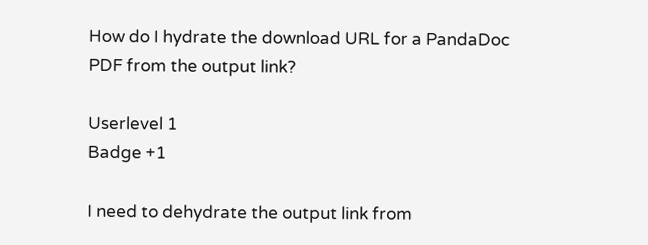How do I hydrate the download URL for a PandaDoc PDF from the output link?

Userlevel 1
Badge +1

I need to dehydrate the output link from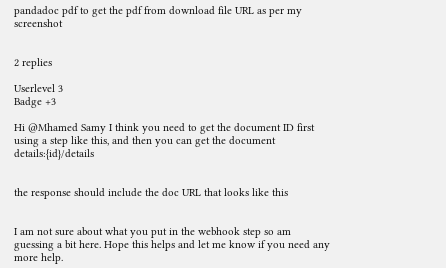pandadoc pdf to get the pdf from download file URL as per my screenshot


2 replies

Userlevel 3
Badge +3

Hi @Mhamed Samy I think you need to get the document ID first using a step like this, and then you can get the document details:{id}/details


the response should include the doc URL that looks like this


I am not sure about what you put in the webhook step so am guessing a bit here. Hope this helps and let me know if you need any more help.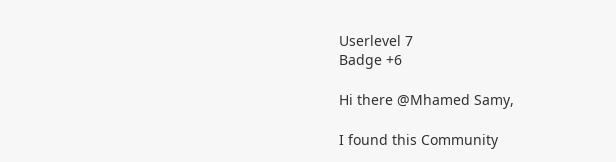Userlevel 7
Badge +6

Hi there @Mhamed Samy,

I found this Community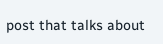post that talks about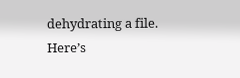dehydrating a file. Here’s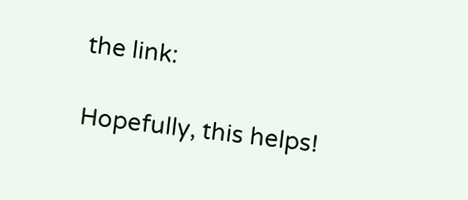the link:

Hopefully, this helps!